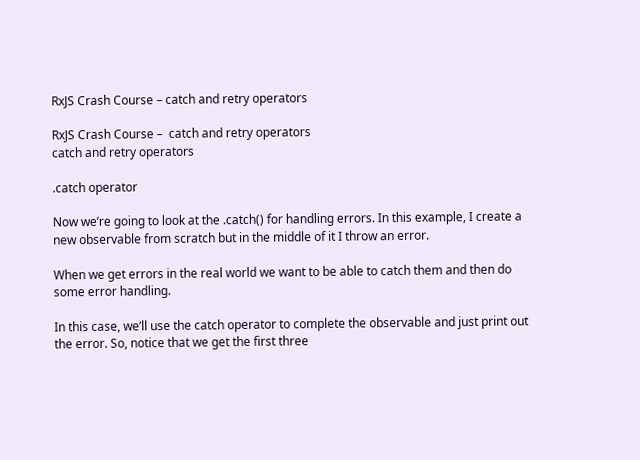RxJS Crash Course – catch and retry operators

RxJS Crash Course –  catch and retry operators
catch and retry operators

.catch operator

Now we’re going to look at the .catch() for handling errors. In this example, I create a new observable from scratch but in the middle of it I throw an error.

When we get errors in the real world we want to be able to catch them and then do some error handling.

In this case, we’ll use the catch operator to complete the observable and just print out the error. So, notice that we get the first three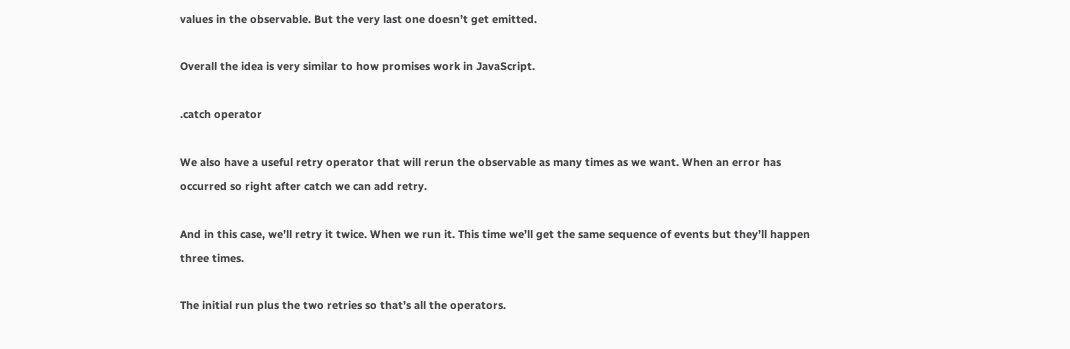values in the observable. But the very last one doesn’t get emitted.

Overall the idea is very similar to how promises work in JavaScript.

.catch operator

We also have a useful retry operator that will rerun the observable as many times as we want. When an error has occurred so right after catch we can add retry.

And in this case, we’ll retry it twice. When we run it. This time we’ll get the same sequence of events but they’ll happen three times.

The initial run plus the two retries so that’s all the operators.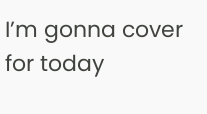I’m gonna cover for today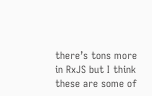there’s tons more in RxJS but I think these are some of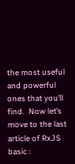the most useful and powerful ones that you’ll find.  Now let’s move to the last article of RxJS basic :